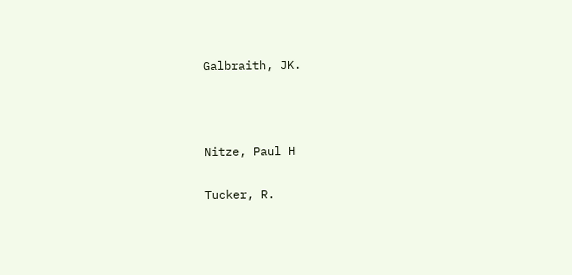Galbraith, JK.



Nitze, Paul H

Tucker, R.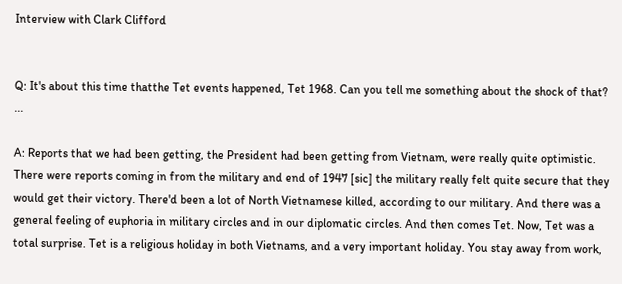Interview with Clark Clifford


Q: It's about this time thatthe Tet events happened, Tet 1968. Can you tell me something about the shock of that? ...

A: Reports that we had been getting, the President had been getting from Vietnam, were really quite optimistic. There were reports coming in from the military and end of 1947 [sic] the military really felt quite secure that they would get their victory. There'd been a lot of North Vietnamese killed, according to our military. And there was a general feeling of euphoria in military circles and in our diplomatic circles. And then comes Tet. Now, Tet was a total surprise. Tet is a religious holiday in both Vietnams, and a very important holiday. You stay away from work,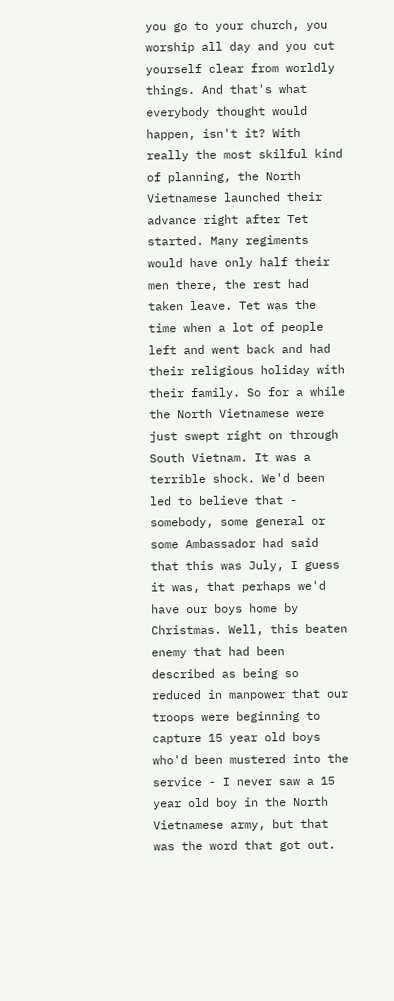you go to your church, you worship all day and you cut yourself clear from worldly things. And that's what everybody thought would happen, isn't it? With really the most skilful kind of planning, the North Vietnamese launched their advance right after Tet started. Many regiments would have only half their men there, the rest had taken leave. Tet was the time when a lot of people left and went back and had their religious holiday with their family. So for a while the North Vietnamese were just swept right on through South Vietnam. It was a terrible shock. We'd been led to believe that - somebody, some general or some Ambassador had said that this was July, I guess it was, that perhaps we'd have our boys home by Christmas. Well, this beaten enemy that had been described as being so reduced in manpower that our troops were beginning to capture 15 year old boys who'd been mustered into the service - I never saw a 15 year old boy in the North Vietnamese army, but that was the word that got out.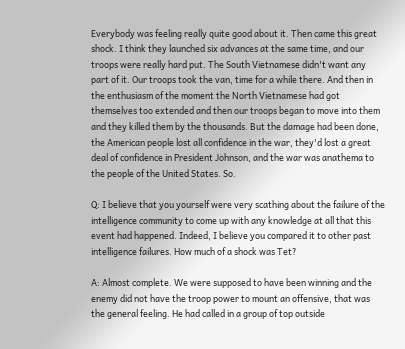Everybody was feeling really quite good about it. Then came this great shock. I think they launched six advances at the same time, and our troops were really hard put. The South Vietnamese didn't want any part of it. Our troops took the van, time for a while there. And then in the enthusiasm of the moment the North Vietnamese had got themselves too extended and then our troops began to move into them and they killed them by the thousands. But the damage had been done, the American people lost all confidence in the war, they'd lost a great deal of confidence in President Johnson, and the war was anathema to the people of the United States. So.

Q: I believe that you yourself were very scathing about the failure of the intelligence community to come up with any knowledge at all that this event had happened. Indeed, I believe you compared it to other past intelligence failures. How much of a shock was Tet?

A: Almost complete. We were supposed to have been winning and the enemy did not have the troop power to mount an offensive, that was the general feeling. He had called in a group of top outside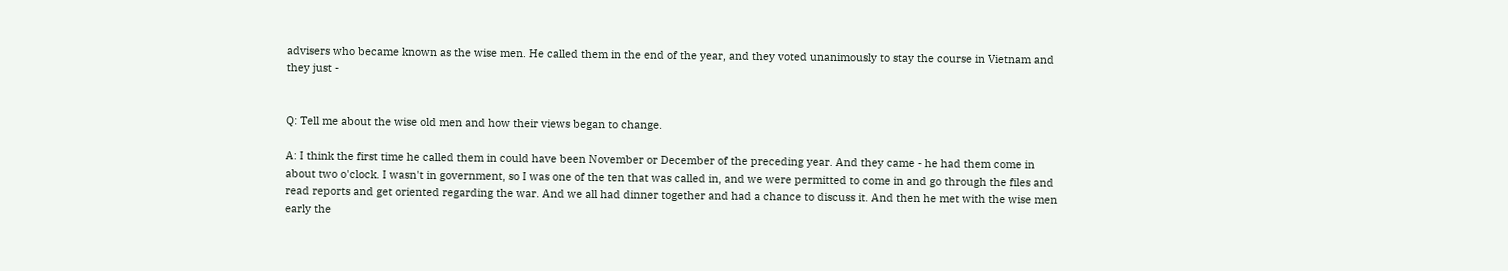advisers who became known as the wise men. He called them in the end of the year, and they voted unanimously to stay the course in Vietnam and they just -


Q: Tell me about the wise old men and how their views began to change.

A: I think the first time he called them in could have been November or December of the preceding year. And they came - he had them come in about two o'clock. I wasn't in government, so I was one of the ten that was called in, and we were permitted to come in and go through the files and read reports and get oriented regarding the war. And we all had dinner together and had a chance to discuss it. And then he met with the wise men early the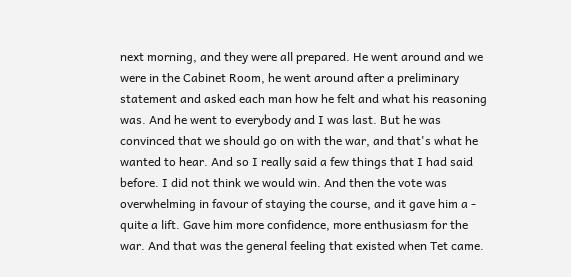next morning, and they were all prepared. He went around and we were in the Cabinet Room, he went around after a preliminary statement and asked each man how he felt and what his reasoning was. And he went to everybody and I was last. But he was convinced that we should go on with the war, and that's what he wanted to hear. And so I really said a few things that I had said before. I did not think we would win. And then the vote was overwhelming in favour of staying the course, and it gave him a - quite a lift. Gave him more confidence, more enthusiasm for the war. And that was the general feeling that existed when Tet came.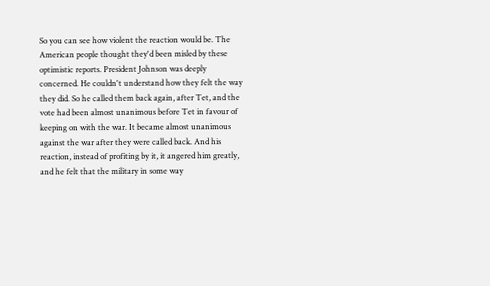So you can see how violent the reaction would be. The American people thought they'd been misled by these optimistic reports. President Johnson was deeply concerned. He couldn't understand how they felt the way they did. So he called them back again, after Tet, and the vote had been almost unanimous before Tet in favour of keeping on with the war. It became almost unanimous against the war after they were called back. And his reaction, instead of profiting by it, it angered him greatly, and he felt that the military in some way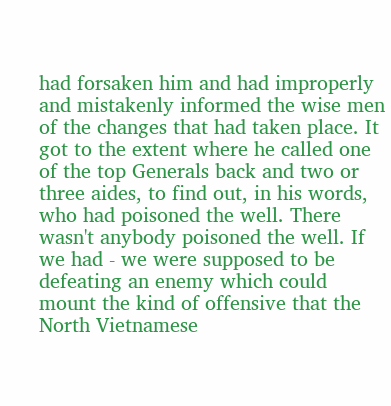had forsaken him and had improperly and mistakenly informed the wise men of the changes that had taken place. It got to the extent where he called one of the top Generals back and two or three aides, to find out, in his words, who had poisoned the well. There wasn't anybody poisoned the well. If we had - we were supposed to be defeating an enemy which could mount the kind of offensive that the North Vietnamese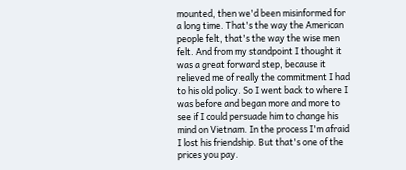mounted, then we'd been misinformed for a long time. That's the way the American people felt, that's the way the wise men felt. And from my standpoint I thought it was a great forward step, because it relieved me of really the commitment I had to his old policy. So I went back to where I was before and began more and more to see if I could persuade him to change his mind on Vietnam. In the process I'm afraid I lost his friendship. But that's one of the prices you pay.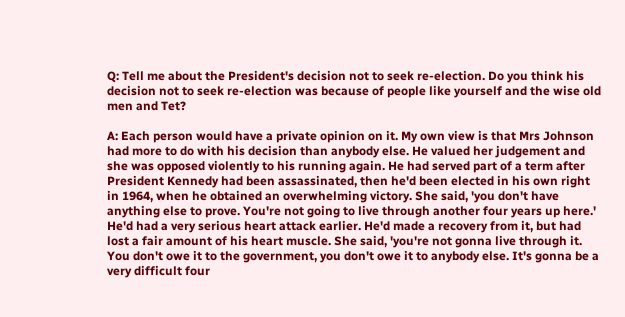Q: Tell me about the President's decision not to seek re-election. Do you think his decision not to seek re-election was because of people like yourself and the wise old men and Tet?

A: Each person would have a private opinion on it. My own view is that Mrs Johnson had more to do with his decision than anybody else. He valued her judgement and she was opposed violently to his running again. He had served part of a term after President Kennedy had been assassinated, then he'd been elected in his own right in 1964, when he obtained an overwhelming victory. She said, 'you don't have anything else to prove. You're not going to live through another four years up here.' He'd had a very serious heart attack earlier. He'd made a recovery from it, but had lost a fair amount of his heart muscle. She said, 'you're not gonna live through it. You don't owe it to the government, you don't owe it to anybody else. It's gonna be a very difficult four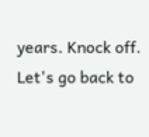years. Knock off. Let's go back to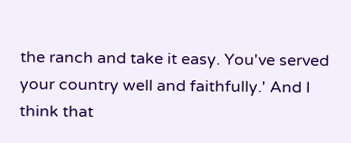the ranch and take it easy. You've served your country well and faithfully.' And I think that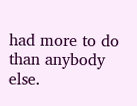had more to do than anybody else.